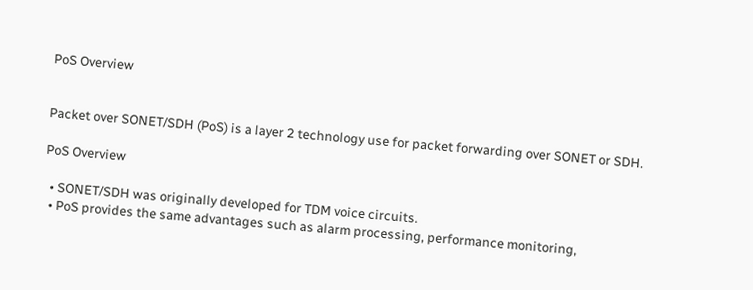PoS Overview


Packet over SONET/SDH (PoS) is a layer 2 technology use for packet forwarding over SONET or SDH.

PoS Overview

  • SONET/SDH was originally developed for TDM voice circuits.
  • PoS provides the same advantages such as alarm processing, performance monitoring,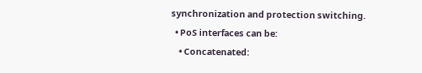synchronization and protection switching.
  • PoS interfaces can be:
    • Concatenated: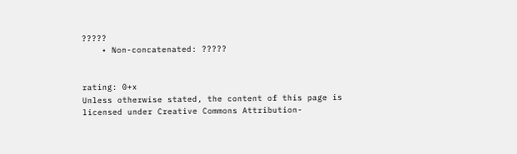?????
    • Non-concatenated: ?????


rating: 0+x
Unless otherwise stated, the content of this page is licensed under Creative Commons Attribution-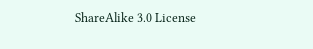ShareAlike 3.0 License